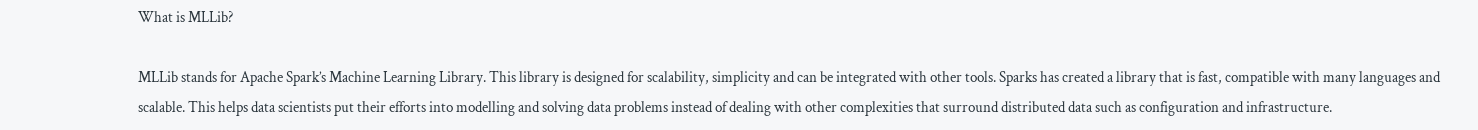What is MLLib?

MLLib stands for Apache Spark’s Machine Learning Library. This library is designed for scalability, simplicity and can be integrated with other tools. Sparks has created a library that is fast, compatible with many languages and scalable. This helps data scientists put their efforts into modelling and solving data problems instead of dealing with other complexities that surround distributed data such as configuration and infrastructure.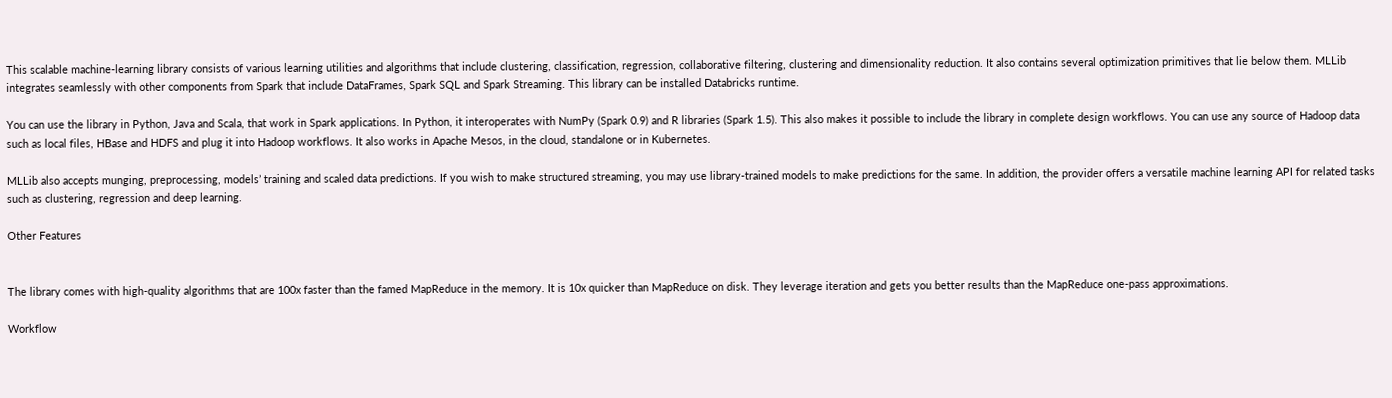This scalable machine-learning library consists of various learning utilities and algorithms that include clustering, classification, regression, collaborative filtering, clustering and dimensionality reduction. It also contains several optimization primitives that lie below them. MLLib integrates seamlessly with other components from Spark that include DataFrames, Spark SQL and Spark Streaming. This library can be installed Databricks runtime.

You can use the library in Python, Java and Scala, that work in Spark applications. In Python, it interoperates with NumPy (Spark 0.9) and R libraries (Spark 1.5). This also makes it possible to include the library in complete design workflows. You can use any source of Hadoop data such as local files, HBase and HDFS and plug it into Hadoop workflows. It also works in Apache Mesos, in the cloud, standalone or in Kubernetes.

MLLib also accepts munging, preprocessing, models’ training and scaled data predictions. If you wish to make structured streaming, you may use library-trained models to make predictions for the same. In addition, the provider offers a versatile machine learning API for related tasks such as clustering, regression and deep learning.

Other Features


The library comes with high-quality algorithms that are 100x faster than the famed MapReduce in the memory. It is 10x quicker than MapReduce on disk. They leverage iteration and gets you better results than the MapReduce one-pass approximations.

Workflow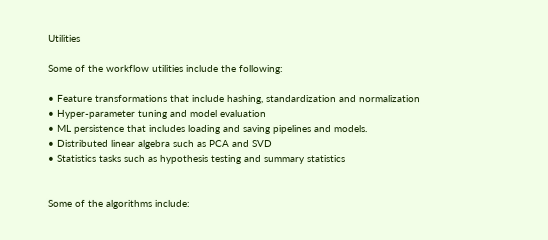Utilities

Some of the workflow utilities include the following:

• Feature transformations that include hashing, standardization and normalization
• Hyper-parameter tuning and model evaluation
• ML persistence that includes loading and saving pipelines and models.
• Distributed linear algebra such as PCA and SVD
• Statistics tasks such as hypothesis testing and summary statistics


Some of the algorithms include: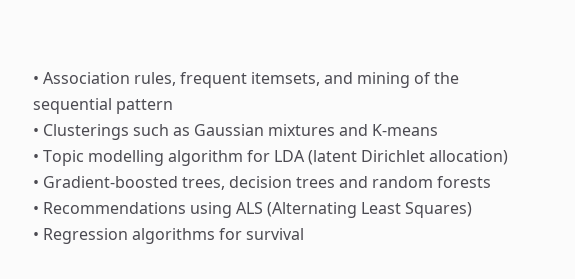• Association rules, frequent itemsets, and mining of the sequential pattern
• Clusterings such as Gaussian mixtures and K-means
• Topic modelling algorithm for LDA (latent Dirichlet allocation)
• Gradient-boosted trees, decision trees and random forests
• Recommendations using ALS (Alternating Least Squares)
• Regression algorithms for survival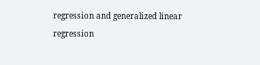regression and generalized linear regression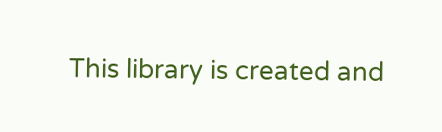This library is created and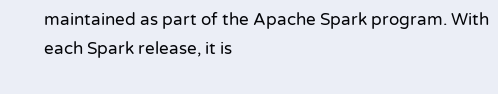maintained as part of the Apache Spark program. With each Spark release, it is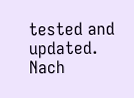tested and updated.
Nach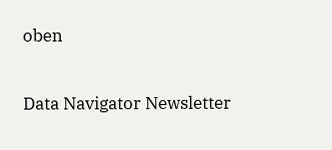oben

Data Navigator Newsletter